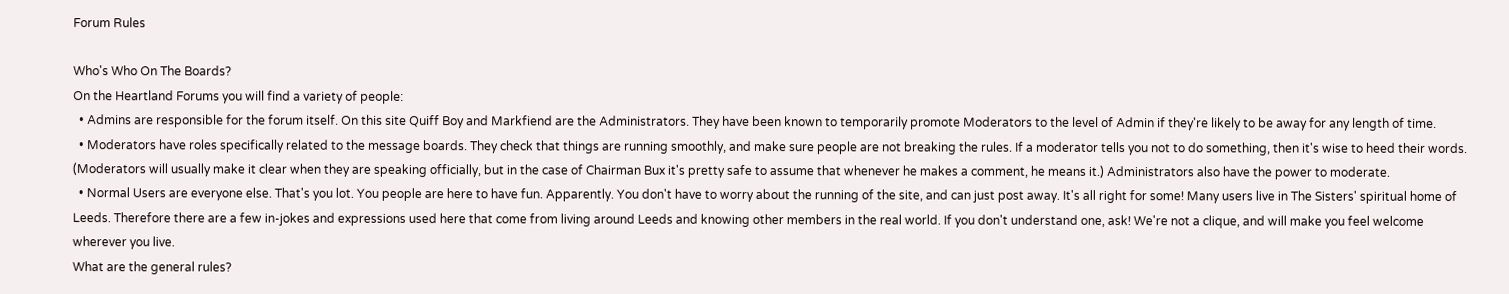Forum Rules

Who's Who On The Boards?
On the Heartland Forums you will find a variety of people:
  • Admins are responsible for the forum itself. On this site Quiff Boy and Markfiend are the Administrators. They have been known to temporarily promote Moderators to the level of Admin if they're likely to be away for any length of time.
  • Moderators have roles specifically related to the message boards. They check that things are running smoothly, and make sure people are not breaking the rules. If a moderator tells you not to do something, then it's wise to heed their words. (Moderators will usually make it clear when they are speaking officially, but in the case of Chairman Bux it's pretty safe to assume that whenever he makes a comment, he means it.) Administrators also have the power to moderate.
  • Normal Users are everyone else. That's you lot. You people are here to have fun. Apparently. You don't have to worry about the running of the site, and can just post away. It's all right for some! Many users live in The Sisters' spiritual home of Leeds. Therefore there are a few in-jokes and expressions used here that come from living around Leeds and knowing other members in the real world. If you don't understand one, ask! We're not a clique, and will make you feel welcome wherever you live.
What are the general rules?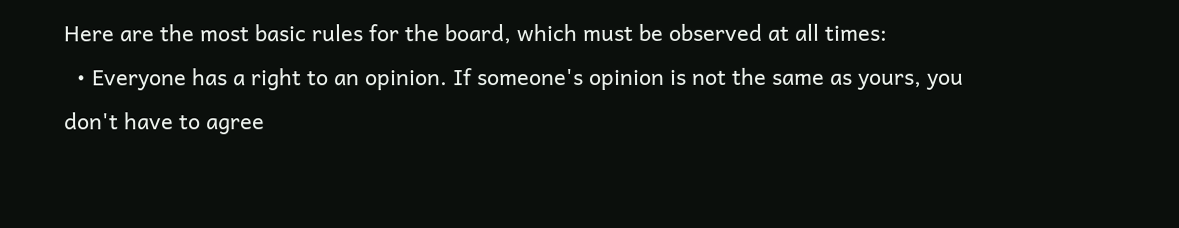Here are the most basic rules for the board, which must be observed at all times:
  • Everyone has a right to an opinion. If someone's opinion is not the same as yours, you don't have to agree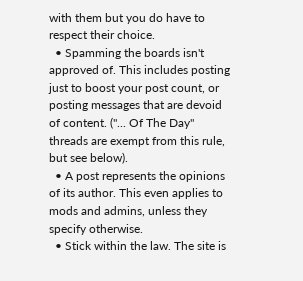with them but you do have to respect their choice.
  • Spamming the boards isn't approved of. This includes posting just to boost your post count, or posting messages that are devoid of content. ("... Of The Day" threads are exempt from this rule, but see below).
  • A post represents the opinions of its author. This even applies to mods and admins, unless they specify otherwise.
  • Stick within the law. The site is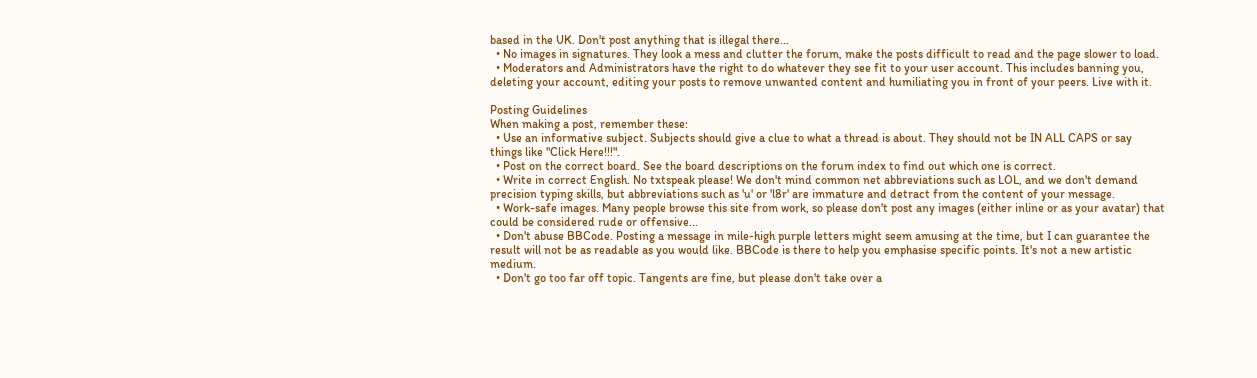based in the UK. Don't post anything that is illegal there...
  • No images in signatures. They look a mess and clutter the forum, make the posts difficult to read and the page slower to load.
  • Moderators and Administrators have the right to do whatever they see fit to your user account. This includes banning you, deleting your account, editing your posts to remove unwanted content and humiliating you in front of your peers. Live with it.

Posting Guidelines
When making a post, remember these:
  • Use an informative subject. Subjects should give a clue to what a thread is about. They should not be IN ALL CAPS or say things like "Click Here!!!".
  • Post on the correct board. See the board descriptions on the forum index to find out which one is correct.
  • Write in correct English. No txtspeak please! We don't mind common net abbreviations such as LOL, and we don't demand precision typing skills, but abbreviations such as 'u' or 'l8r' are immature and detract from the content of your message.
  • Work-safe images. Many people browse this site from work, so please don't post any images (either inline or as your avatar) that could be considered rude or offensive...
  • Don't abuse BBCode. Posting a message in mile-high purple letters might seem amusing at the time, but I can guarantee the result will not be as readable as you would like. BBCode is there to help you emphasise specific points. It's not a new artistic medium.
  • Don't go too far off topic. Tangents are fine, but please don't take over a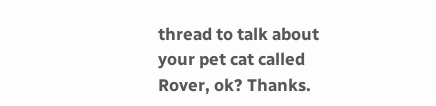thread to talk about your pet cat called Rover, ok? Thanks.